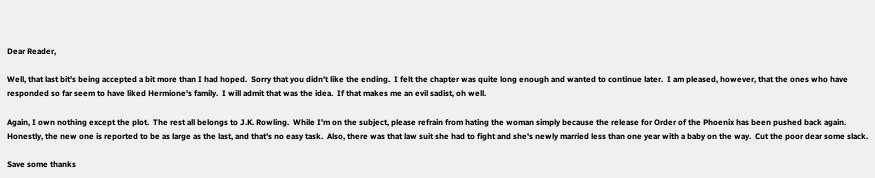Dear Reader,

Well, that last bit's being accepted a bit more than I had hoped.  Sorry that you didn't like the ending.  I felt the chapter was quite long enough and wanted to continue later.  I am pleased, however, that the ones who have responded so far seem to have liked Hermione's family.  I will admit that was the idea.  If that makes me an evil sadist, oh well.

Again, I own nothing except the plot.  The rest all belongs to J.K. Rowling.  While I'm on the subject, please refrain from hating the woman simply because the release for Order of the Phoenix has been pushed back again.  Honestly, the new one is reported to be as large as the last, and that's no easy task.  Also, there was that law suit she had to fight and she's newly married less than one year with a baby on the way.  Cut the poor dear some slack.

Save some thanks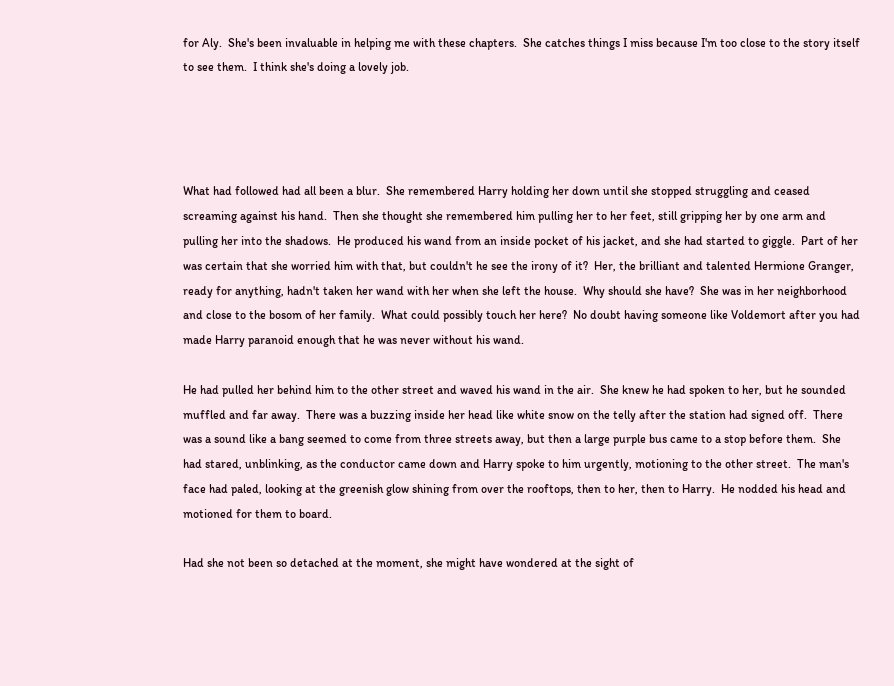for Aly.  She's been invaluable in helping me with these chapters.  She catches things I miss because I'm too close to the story itself to see them.  I think she's doing a lovely job.




What had followed had all been a blur.  She remembered Harry holding her down until she stopped struggling and ceased screaming against his hand.  Then she thought she remembered him pulling her to her feet, still gripping her by one arm and pulling her into the shadows.  He produced his wand from an inside pocket of his jacket, and she had started to giggle.  Part of her was certain that she worried him with that, but couldn't he see the irony of it?  Her, the brilliant and talented Hermione Granger, ready for anything, hadn't taken her wand with her when she left the house.  Why should she have?  She was in her neighborhood and close to the bosom of her family.  What could possibly touch her here?  No doubt having someone like Voldemort after you had made Harry paranoid enough that he was never without his wand.

He had pulled her behind him to the other street and waved his wand in the air.  She knew he had spoken to her, but he sounded muffled and far away.  There was a buzzing inside her head like white snow on the telly after the station had signed off.  There was a sound like a bang seemed to come from three streets away, but then a large purple bus came to a stop before them.  She had stared, unblinking, as the conductor came down and Harry spoke to him urgently, motioning to the other street.  The man's face had paled, looking at the greenish glow shining from over the rooftops, then to her, then to Harry.  He nodded his head and motioned for them to board.

Had she not been so detached at the moment, she might have wondered at the sight of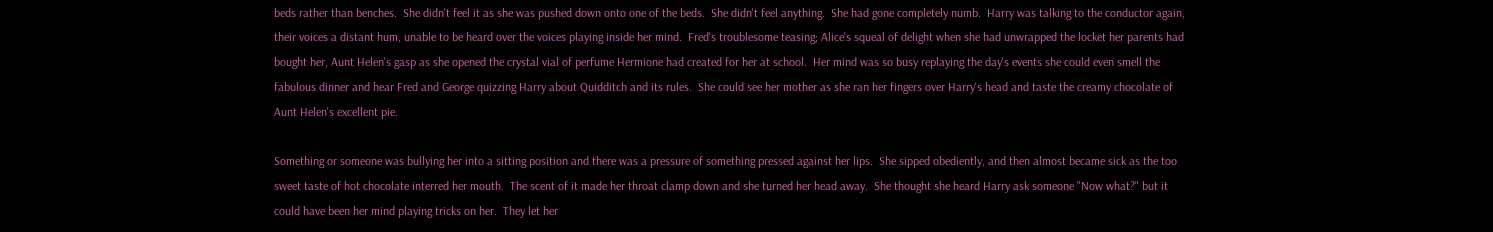beds rather than benches.  She didn't feel it as she was pushed down onto one of the beds.  She didn't feel anything.  She had gone completely numb.  Harry was talking to the conductor again, their voices a distant hum, unable to be heard over the voices playing inside her mind.  Fred's troublesome teasing; Alice's squeal of delight when she had unwrapped the locket her parents had bought her, Aunt Helen's gasp as she opened the crystal vial of perfume Hermione had created for her at school.  Her mind was so busy replaying the day's events she could even smell the fabulous dinner and hear Fred and George quizzing Harry about Quidditch and its rules.  She could see her mother as she ran her fingers over Harry's head and taste the creamy chocolate of Aunt Helen's excellent pie.

Something or someone was bullying her into a sitting position and there was a pressure of something pressed against her lips.  She sipped obediently, and then almost became sick as the too sweet taste of hot chocolate interred her mouth.  The scent of it made her throat clamp down and she turned her head away.  She thought she heard Harry ask someone "Now what?" but it could have been her mind playing tricks on her.  They let her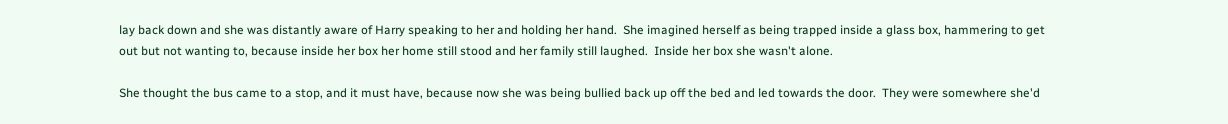lay back down and she was distantly aware of Harry speaking to her and holding her hand.  She imagined herself as being trapped inside a glass box, hammering to get out but not wanting to, because inside her box her home still stood and her family still laughed.  Inside her box she wasn't alone.

She thought the bus came to a stop, and it must have, because now she was being bullied back up off the bed and led towards the door.  They were somewhere she'd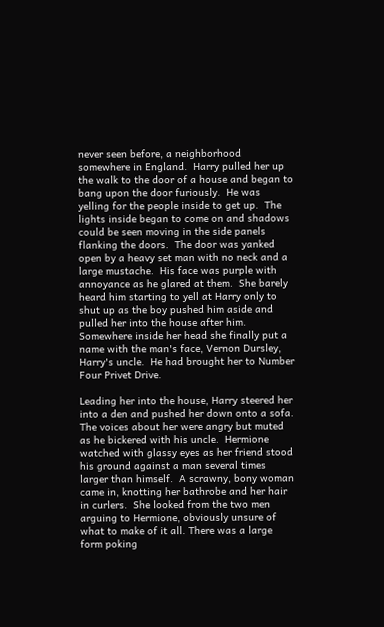never seen before, a neighborhood somewhere in England.  Harry pulled her up the walk to the door of a house and began to bang upon the door furiously.  He was yelling for the people inside to get up.  The lights inside began to come on and shadows could be seen moving in the side panels flanking the doors.  The door was yanked open by a heavy set man with no neck and a large mustache.  His face was purple with annoyance as he glared at them.  She barely heard him starting to yell at Harry only to shut up as the boy pushed him aside and pulled her into the house after him.  Somewhere inside her head she finally put a name with the man's face, Vernon Dursley, Harry's uncle.  He had brought her to Number Four Privet Drive.

Leading her into the house, Harry steered her into a den and pushed her down onto a sofa.  The voices about her were angry but muted as he bickered with his uncle.  Hermione watched with glassy eyes as her friend stood his ground against a man several times larger than himself.  A scrawny, bony woman came in, knotting her bathrobe and her hair in curlers.  She looked from the two men arguing to Hermione, obviously unsure of what to make of it all. There was a large form poking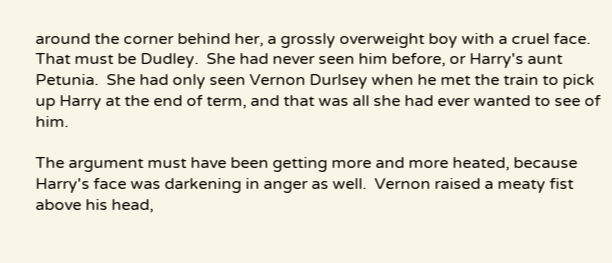around the corner behind her, a grossly overweight boy with a cruel face.  That must be Dudley.  She had never seen him before, or Harry's aunt Petunia.  She had only seen Vernon Durlsey when he met the train to pick up Harry at the end of term, and that was all she had ever wanted to see of him.

The argument must have been getting more and more heated, because Harry's face was darkening in anger as well.  Vernon raised a meaty fist above his head,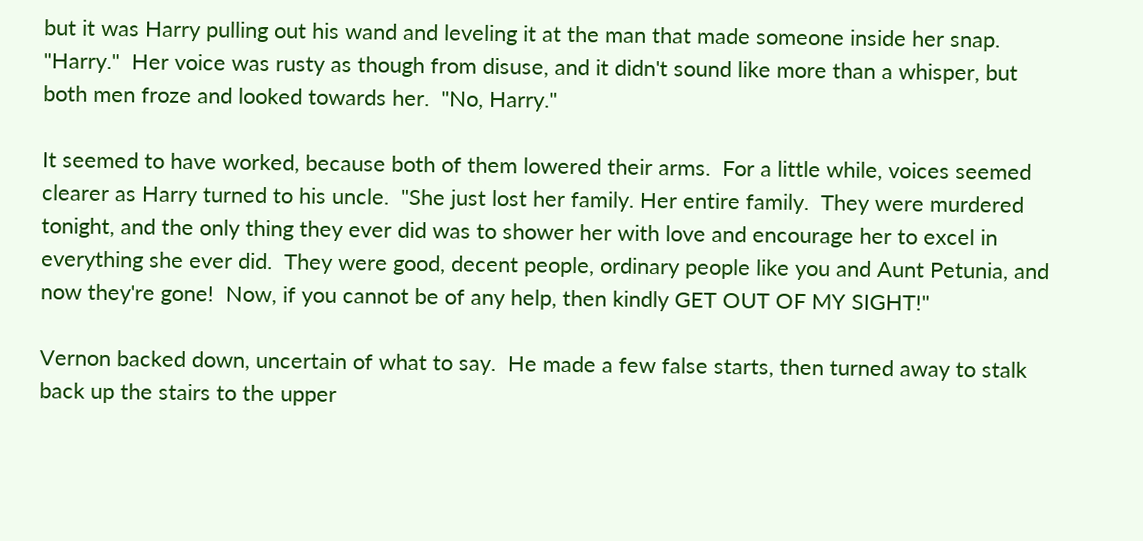but it was Harry pulling out his wand and leveling it at the man that made someone inside her snap.  "Harry."  Her voice was rusty as though from disuse, and it didn't sound like more than a whisper, but both men froze and looked towards her.  "No, Harry."

It seemed to have worked, because both of them lowered their arms.  For a little while, voices seemed clearer as Harry turned to his uncle.  "She just lost her family. Her entire family.  They were murdered tonight, and the only thing they ever did was to shower her with love and encourage her to excel in everything she ever did.  They were good, decent people, ordinary people like you and Aunt Petunia, and now they're gone!  Now, if you cannot be of any help, then kindly GET OUT OF MY SIGHT!"

Vernon backed down, uncertain of what to say.  He made a few false starts, then turned away to stalk back up the stairs to the upper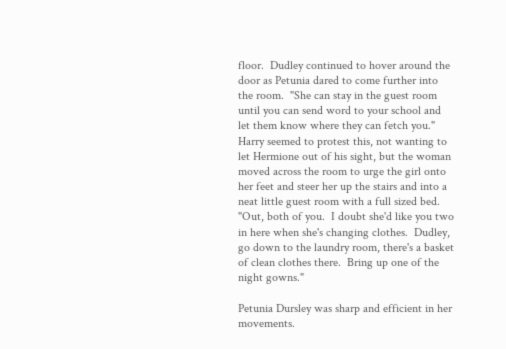floor.  Dudley continued to hover around the door as Petunia dared to come further into the room.  "She can stay in the guest room until you can send word to your school and let them know where they can fetch you."  Harry seemed to protest this, not wanting to let Hermione out of his sight, but the woman moved across the room to urge the girl onto her feet and steer her up the stairs and into a neat little guest room with a full sized bed.  "Out, both of you.  I doubt she'd like you two in here when she's changing clothes.  Dudley, go down to the laundry room, there's a basket of clean clothes there.  Bring up one of the night gowns."

Petunia Dursley was sharp and efficient in her movements.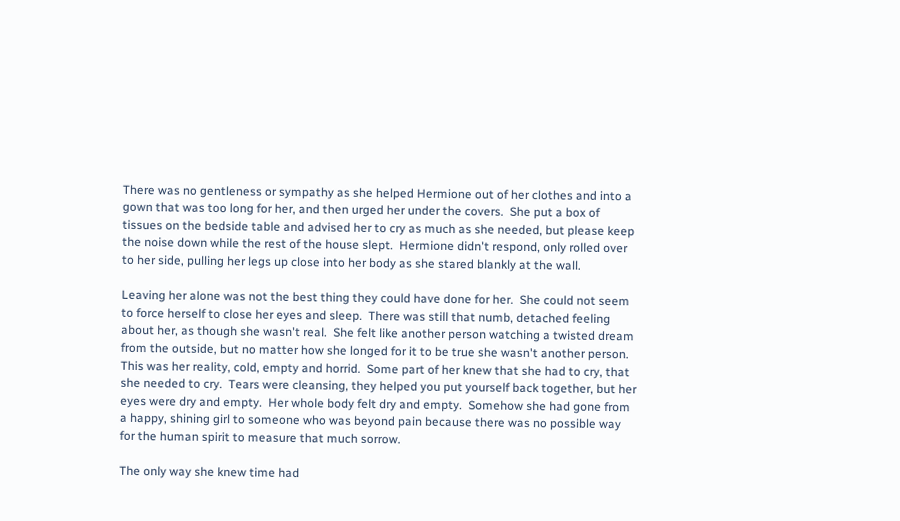There was no gentleness or sympathy as she helped Hermione out of her clothes and into a gown that was too long for her, and then urged her under the covers.  She put a box of tissues on the bedside table and advised her to cry as much as she needed, but please keep the noise down while the rest of the house slept.  Hermione didn't respond, only rolled over to her side, pulling her legs up close into her body as she stared blankly at the wall.

Leaving her alone was not the best thing they could have done for her.  She could not seem to force herself to close her eyes and sleep.  There was still that numb, detached feeling about her, as though she wasn't real.  She felt like another person watching a twisted dream from the outside, but no matter how she longed for it to be true she wasn't another person.  This was her reality, cold, empty and horrid.  Some part of her knew that she had to cry, that she needed to cry.  Tears were cleansing, they helped you put yourself back together, but her eyes were dry and empty.  Her whole body felt dry and empty.  Somehow she had gone from a happy, shining girl to someone who was beyond pain because there was no possible way for the human spirit to measure that much sorrow.

The only way she knew time had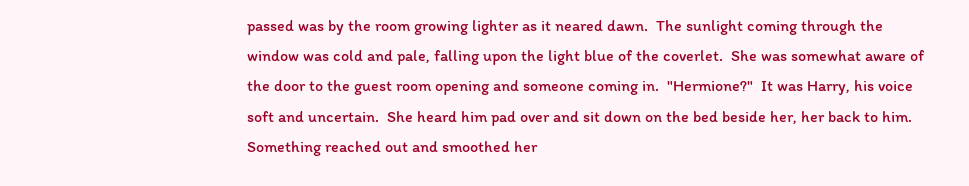passed was by the room growing lighter as it neared dawn.  The sunlight coming through the window was cold and pale, falling upon the light blue of the coverlet.  She was somewhat aware of the door to the guest room opening and someone coming in.  "Hermione?"  It was Harry, his voice soft and uncertain.  She heard him pad over and sit down on the bed beside her, her back to him.  Something reached out and smoothed her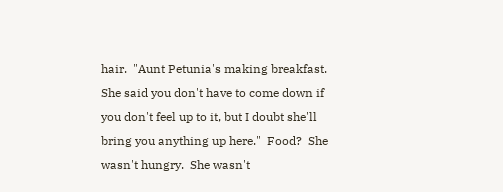hair.  "Aunt Petunia's making breakfast.  She said you don't have to come down if you don't feel up to it, but I doubt she'll bring you anything up here."  Food?  She wasn't hungry.  She wasn't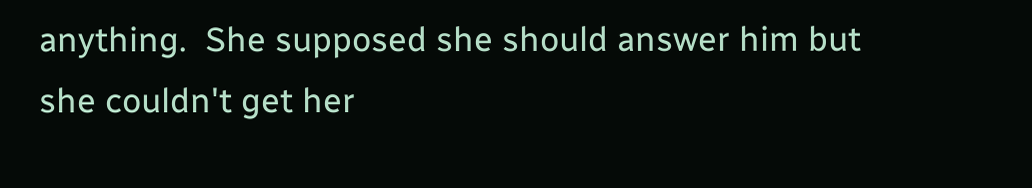anything.  She supposed she should answer him but she couldn't get her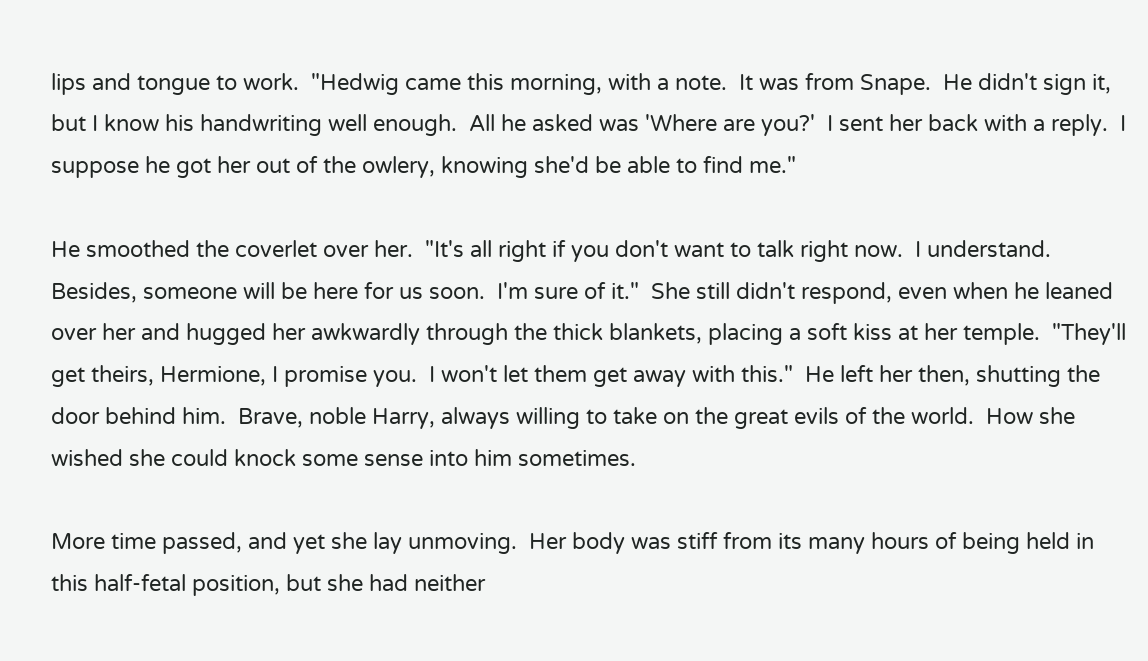lips and tongue to work.  "Hedwig came this morning, with a note.  It was from Snape.  He didn't sign it, but I know his handwriting well enough.  All he asked was 'Where are you?'  I sent her back with a reply.  I suppose he got her out of the owlery, knowing she'd be able to find me."

He smoothed the coverlet over her.  "It's all right if you don't want to talk right now.  I understand.  Besides, someone will be here for us soon.  I'm sure of it."  She still didn't respond, even when he leaned over her and hugged her awkwardly through the thick blankets, placing a soft kiss at her temple.  "They'll get theirs, Hermione, I promise you.  I won't let them get away with this."  He left her then, shutting the door behind him.  Brave, noble Harry, always willing to take on the great evils of the world.  How she wished she could knock some sense into him sometimes.

More time passed, and yet she lay unmoving.  Her body was stiff from its many hours of being held in this half-fetal position, but she had neither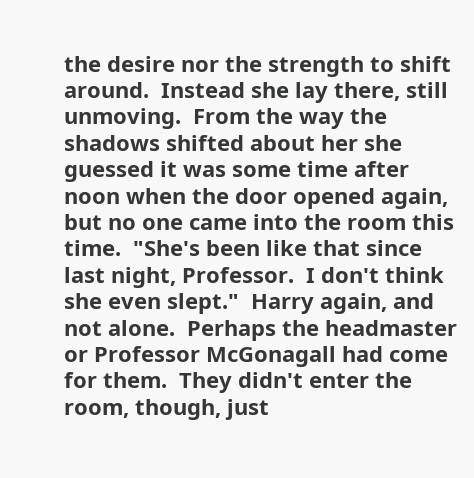the desire nor the strength to shift around.  Instead she lay there, still unmoving.  From the way the shadows shifted about her she guessed it was some time after noon when the door opened again, but no one came into the room this time.  "She's been like that since last night, Professor.  I don't think she even slept."  Harry again, and not alone.  Perhaps the headmaster or Professor McGonagall had come for them.  They didn't enter the room, though, just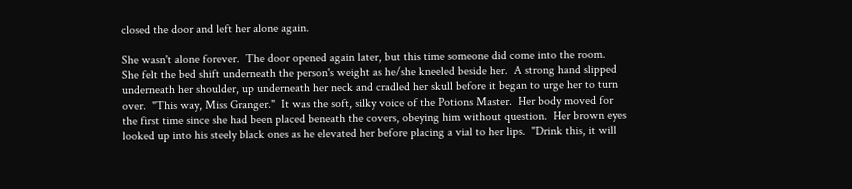closed the door and left her alone again.

She wasn't alone forever.  The door opened again later, but this time someone did come into the room.  She felt the bed shift underneath the person's weight as he/she kneeled beside her.  A strong hand slipped underneath her shoulder, up underneath her neck and cradled her skull before it began to urge her to turn over.  "This way, Miss Granger."  It was the soft, silky voice of the Potions Master.  Her body moved for the first time since she had been placed beneath the covers, obeying him without question.  Her brown eyes looked up into his steely black ones as he elevated her before placing a vial to her lips.  "Drink this, it will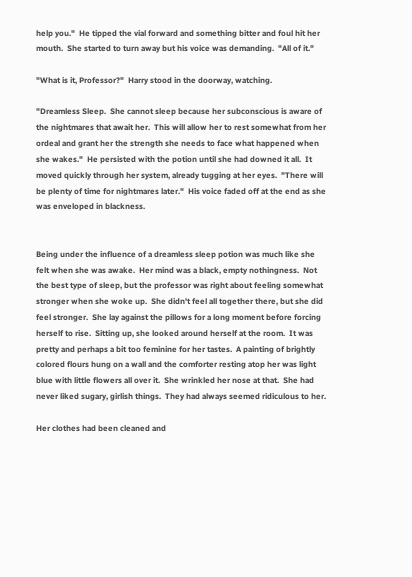help you."  He tipped the vial forward and something bitter and foul hit her mouth.  She started to turn away but his voice was demanding.  "All of it."

"What is it, Professor?"  Harry stood in the doorway, watching.

"Dreamless Sleep.  She cannot sleep because her subconscious is aware of the nightmares that await her.  This will allow her to rest somewhat from her ordeal and grant her the strength she needs to face what happened when she wakes."  He persisted with the potion until she had downed it all.  It moved quickly through her system, already tugging at her eyes.  "There will be plenty of time for nightmares later."  His voice faded off at the end as she was enveloped in blackness.


Being under the influence of a dreamless sleep potion was much like she felt when she was awake.  Her mind was a black, empty nothingness.  Not the best type of sleep, but the professor was right about feeling somewhat stronger when she woke up.  She didn't feel all together there, but she did feel stronger.  She lay against the pillows for a long moment before forcing herself to rise.  Sitting up, she looked around herself at the room.  It was pretty and perhaps a bit too feminine for her tastes.  A painting of brightly colored flours hung on a wall and the comforter resting atop her was light blue with little flowers all over it.  She wrinkled her nose at that.  She had never liked sugary, girlish things.  They had always seemed ridiculous to her.

Her clothes had been cleaned and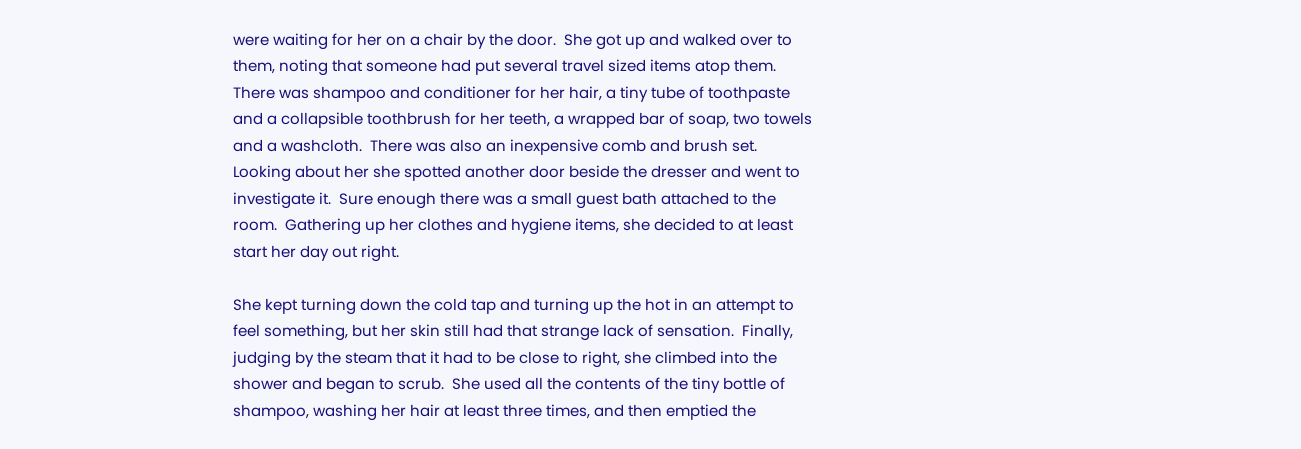were waiting for her on a chair by the door.  She got up and walked over to them, noting that someone had put several travel sized items atop them.  There was shampoo and conditioner for her hair, a tiny tube of toothpaste and a collapsible toothbrush for her teeth, a wrapped bar of soap, two towels and a washcloth.  There was also an inexpensive comb and brush set.  Looking about her she spotted another door beside the dresser and went to investigate it.  Sure enough there was a small guest bath attached to the room.  Gathering up her clothes and hygiene items, she decided to at least start her day out right.

She kept turning down the cold tap and turning up the hot in an attempt to feel something, but her skin still had that strange lack of sensation.  Finally, judging by the steam that it had to be close to right, she climbed into the shower and began to scrub.  She used all the contents of the tiny bottle of shampoo, washing her hair at least three times, and then emptied the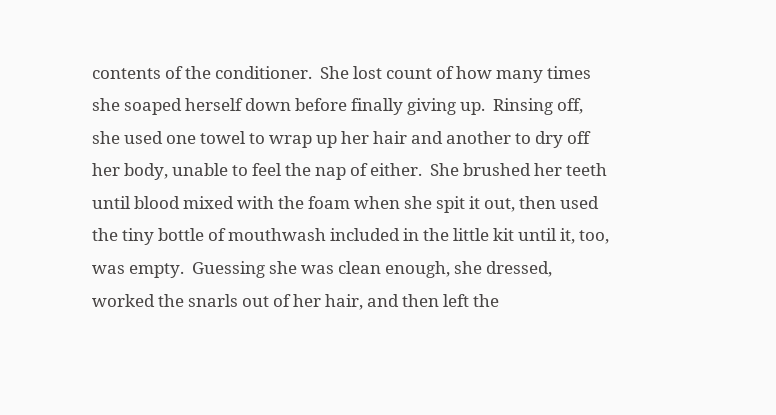contents of the conditioner.  She lost count of how many times she soaped herself down before finally giving up.  Rinsing off, she used one towel to wrap up her hair and another to dry off her body, unable to feel the nap of either.  She brushed her teeth until blood mixed with the foam when she spit it out, then used the tiny bottle of mouthwash included in the little kit until it, too, was empty.  Guessing she was clean enough, she dressed, worked the snarls out of her hair, and then left the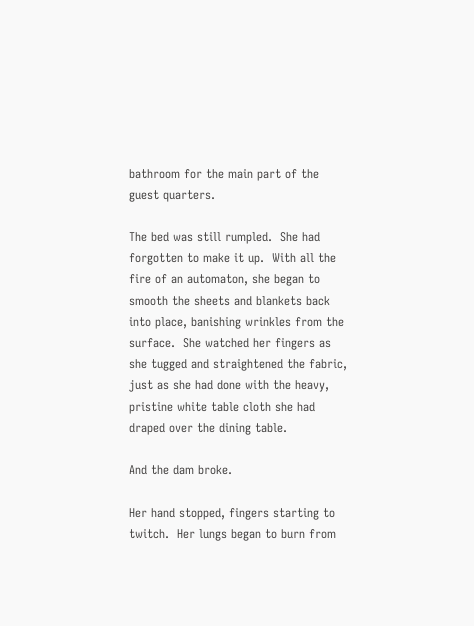bathroom for the main part of the guest quarters.

The bed was still rumpled.  She had forgotten to make it up.  With all the fire of an automaton, she began to smooth the sheets and blankets back into place, banishing wrinkles from the surface.  She watched her fingers as she tugged and straightened the fabric, just as she had done with the heavy, pristine white table cloth she had draped over the dining table.

And the dam broke.

Her hand stopped, fingers starting to twitch.  Her lungs began to burn from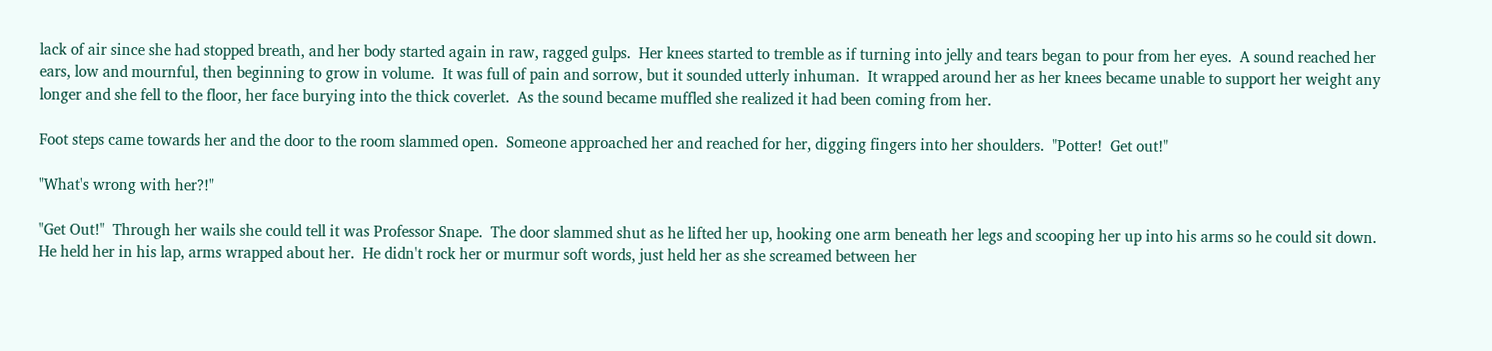lack of air since she had stopped breath, and her body started again in raw, ragged gulps.  Her knees started to tremble as if turning into jelly and tears began to pour from her eyes.  A sound reached her ears, low and mournful, then beginning to grow in volume.  It was full of pain and sorrow, but it sounded utterly inhuman.  It wrapped around her as her knees became unable to support her weight any longer and she fell to the floor, her face burying into the thick coverlet.  As the sound became muffled she realized it had been coming from her.

Foot steps came towards her and the door to the room slammed open.  Someone approached her and reached for her, digging fingers into her shoulders.  "Potter!  Get out!"

"What's wrong with her?!"

"Get Out!"  Through her wails she could tell it was Professor Snape.  The door slammed shut as he lifted her up, hooking one arm beneath her legs and scooping her up into his arms so he could sit down.  He held her in his lap, arms wrapped about her.  He didn't rock her or murmur soft words, just held her as she screamed between her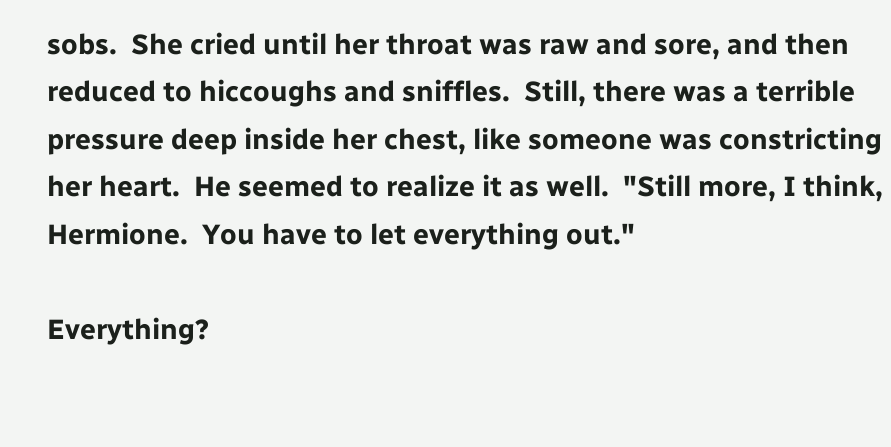sobs.  She cried until her throat was raw and sore, and then reduced to hiccoughs and sniffles.  Still, there was a terrible pressure deep inside her chest, like someone was constricting her heart.  He seemed to realize it as well.  "Still more, I think, Hermione.  You have to let everything out."

Everything?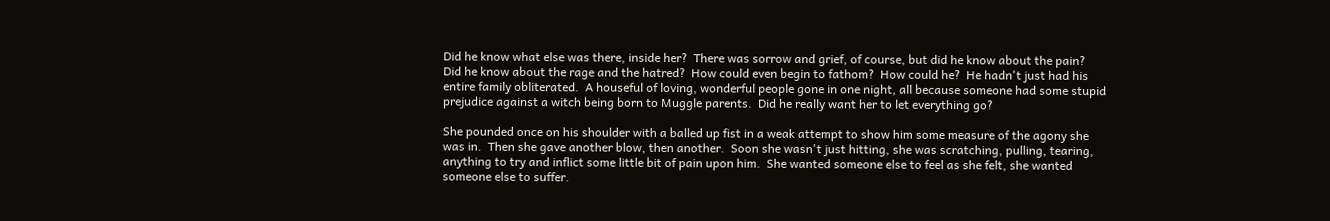Did he know what else was there, inside her?  There was sorrow and grief, of course, but did he know about the pain?  Did he know about the rage and the hatred?  How could even begin to fathom?  How could he?  He hadn't just had his entire family obliterated.  A houseful of loving, wonderful people gone in one night, all because someone had some stupid prejudice against a witch being born to Muggle parents.  Did he really want her to let everything go?

She pounded once on his shoulder with a balled up fist in a weak attempt to show him some measure of the agony she was in.  Then she gave another blow, then another.  Soon she wasn't just hitting, she was scratching, pulling, tearing, anything to try and inflict some little bit of pain upon him.  She wanted someone else to feel as she felt, she wanted someone else to suffer.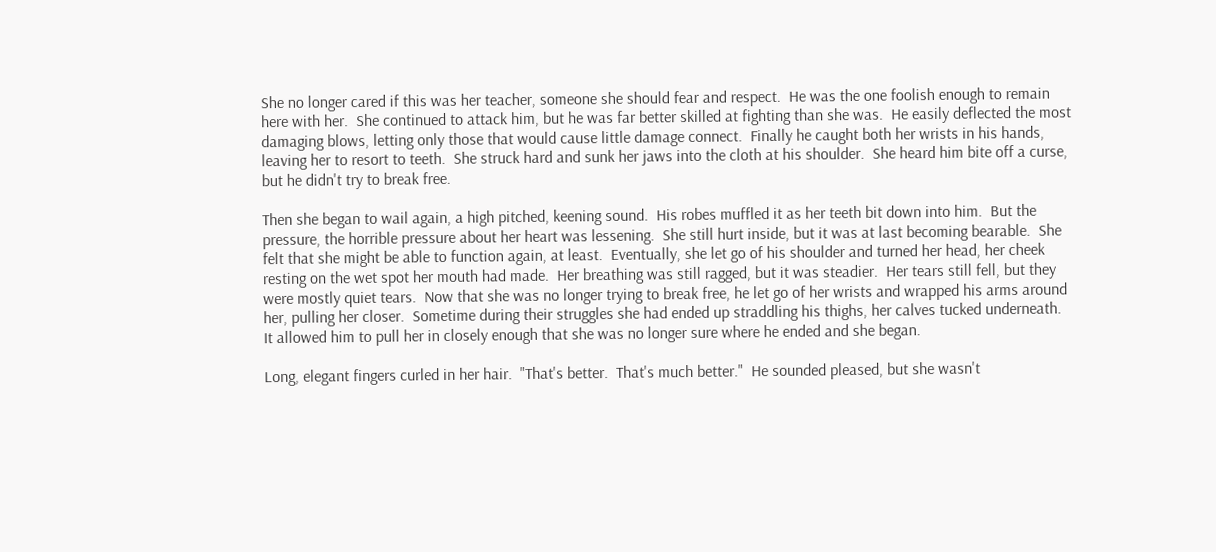She no longer cared if this was her teacher, someone she should fear and respect.  He was the one foolish enough to remain here with her.  She continued to attack him, but he was far better skilled at fighting than she was.  He easily deflected the most damaging blows, letting only those that would cause little damage connect.  Finally he caught both her wrists in his hands, leaving her to resort to teeth.  She struck hard and sunk her jaws into the cloth at his shoulder.  She heard him bite off a curse, but he didn't try to break free.

Then she began to wail again, a high pitched, keening sound.  His robes muffled it as her teeth bit down into him.  But the pressure, the horrible pressure about her heart was lessening.  She still hurt inside, but it was at last becoming bearable.  She felt that she might be able to function again, at least.  Eventually, she let go of his shoulder and turned her head, her cheek resting on the wet spot her mouth had made.  Her breathing was still ragged, but it was steadier.  Her tears still fell, but they were mostly quiet tears.  Now that she was no longer trying to break free, he let go of her wrists and wrapped his arms around her, pulling her closer.  Sometime during their struggles she had ended up straddling his thighs, her calves tucked underneath.  It allowed him to pull her in closely enough that she was no longer sure where he ended and she began.

Long, elegant fingers curled in her hair.  "That's better.  That's much better."  He sounded pleased, but she wasn't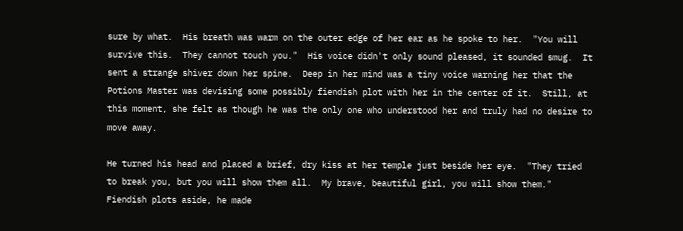sure by what.  His breath was warm on the outer edge of her ear as he spoke to her.  "You will survive this.  They cannot touch you."  His voice didn't only sound pleased, it sounded smug.  It sent a strange shiver down her spine.  Deep in her mind was a tiny voice warning her that the Potions Master was devising some possibly fiendish plot with her in the center of it.  Still, at this moment, she felt as though he was the only one who understood her and truly had no desire to move away.

He turned his head and placed a brief, dry kiss at her temple just beside her eye.  "They tried to break you, but you will show them all.  My brave, beautiful girl, you will show them."  Fiendish plots aside, he made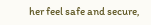her feel safe and secure,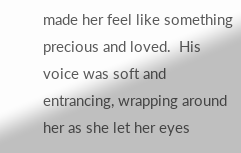made her feel like something precious and loved.  His voice was soft and entrancing, wrapping around her as she let her eyes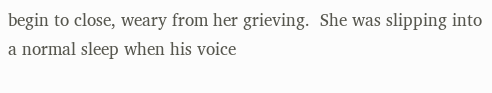begin to close, weary from her grieving.  She was slipping into a normal sleep when his voice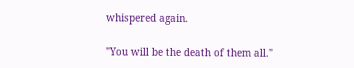whispered again.

"You will be the death of them all."